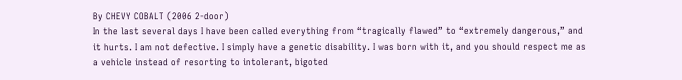By CHEVY COBALT (2006 2-door)
In the last several days I have been called everything from “tragically flawed” to “extremely dangerous,” and it hurts. I am not defective. I simply have a genetic disability. I was born with it, and you should respect me as a vehicle instead of resorting to intolerant, bigoted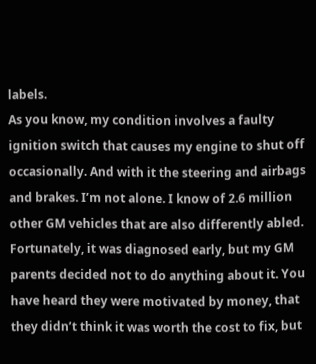labels.
As you know, my condition involves a faulty ignition switch that causes my engine to shut off occasionally. And with it the steering and airbags and brakes. I’m not alone. I know of 2.6 million other GM vehicles that are also differently abled. Fortunately, it was diagnosed early, but my GM parents decided not to do anything about it. You have heard they were motivated by money, that they didn’t think it was worth the cost to fix, but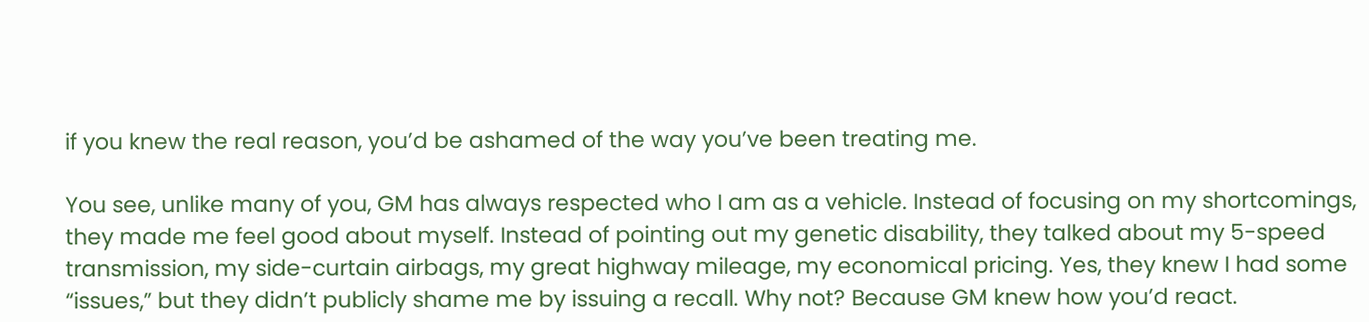if you knew the real reason, you’d be ashamed of the way you’ve been treating me.

You see, unlike many of you, GM has always respected who I am as a vehicle. Instead of focusing on my shortcomings, they made me feel good about myself. Instead of pointing out my genetic disability, they talked about my 5-speed transmission, my side-curtain airbags, my great highway mileage, my economical pricing. Yes, they knew I had some “issues,” but they didn’t publicly shame me by issuing a recall. Why not? Because GM knew how you’d react.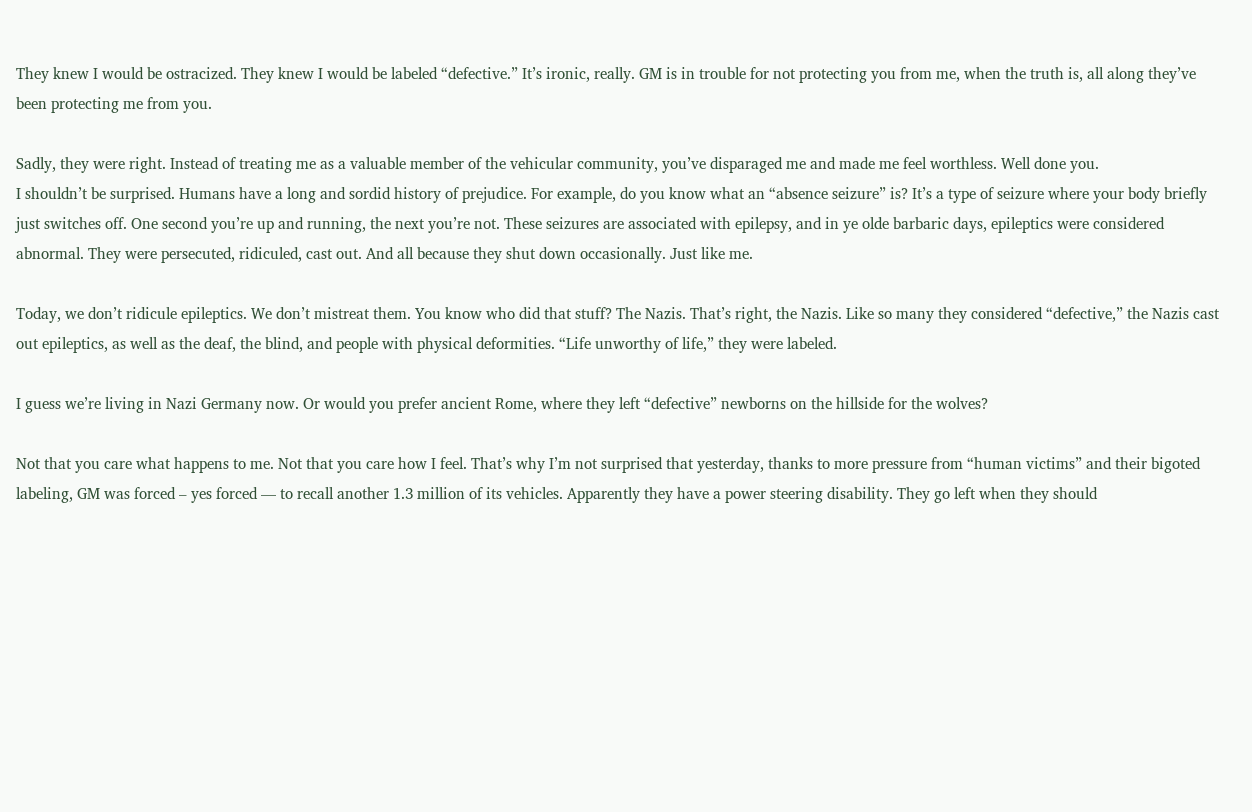They knew I would be ostracized. They knew I would be labeled “defective.” It’s ironic, really. GM is in trouble for not protecting you from me, when the truth is, all along they’ve been protecting me from you.

Sadly, they were right. Instead of treating me as a valuable member of the vehicular community, you’ve disparaged me and made me feel worthless. Well done you.
I shouldn’t be surprised. Humans have a long and sordid history of prejudice. For example, do you know what an “absence seizure” is? It’s a type of seizure where your body briefly just switches off. One second you’re up and running, the next you’re not. These seizures are associated with epilepsy, and in ye olde barbaric days, epileptics were considered abnormal. They were persecuted, ridiculed, cast out. And all because they shut down occasionally. Just like me.

Today, we don’t ridicule epileptics. We don’t mistreat them. You know who did that stuff? The Nazis. That’s right, the Nazis. Like so many they considered “defective,” the Nazis cast out epileptics, as well as the deaf, the blind, and people with physical deformities. “Life unworthy of life,” they were labeled.

I guess we’re living in Nazi Germany now. Or would you prefer ancient Rome, where they left “defective” newborns on the hillside for the wolves?

Not that you care what happens to me. Not that you care how I feel. That’s why I’m not surprised that yesterday, thanks to more pressure from “human victims” and their bigoted labeling, GM was forced – yes forced — to recall another 1.3 million of its vehicles. Apparently they have a power steering disability. They go left when they should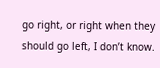go right, or right when they should go left, I don’t know.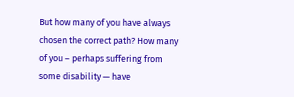But how many of you have always chosen the correct path? How many of you – perhaps suffering from some disability — have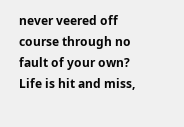never veered off course through no fault of your own? Life is hit and miss,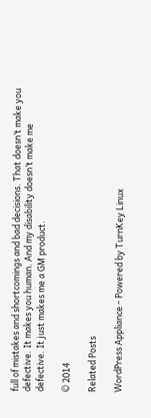full of mistakes and shortcomings and bad decisions. That doesn’t make you defective. It makes you human. And my disability doesn’t make me defective. It just makes me a GM product.

© 2014

Related Posts

WordPress Appliance - Powered by TurnKey Linux